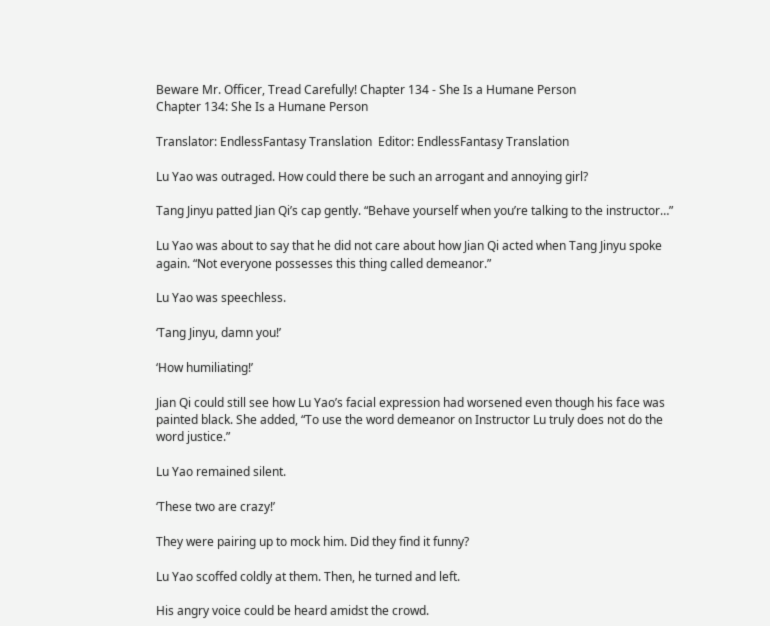Beware Mr. Officer, Tread Carefully! Chapter 134 - She Is a Humane Person
Chapter 134: She Is a Humane Person

Translator: EndlessFantasy Translation  Editor: EndlessFantasy Translation

Lu Yao was outraged. How could there be such an arrogant and annoying girl?

Tang Jinyu patted Jian Qi’s cap gently. “Behave yourself when you’re talking to the instructor…”

Lu Yao was about to say that he did not care about how Jian Qi acted when Tang Jinyu spoke again. “Not everyone possesses this thing called demeanor.”

Lu Yao was speechless.

‘Tang Jinyu, damn you!’

‘How humiliating!’

Jian Qi could still see how Lu Yao’s facial expression had worsened even though his face was painted black. She added, “To use the word demeanor on Instructor Lu truly does not do the word justice.”

Lu Yao remained silent.

‘These two are crazy!’

They were pairing up to mock him. Did they find it funny?

Lu Yao scoffed coldly at them. Then, he turned and left.

His angry voice could be heard amidst the crowd.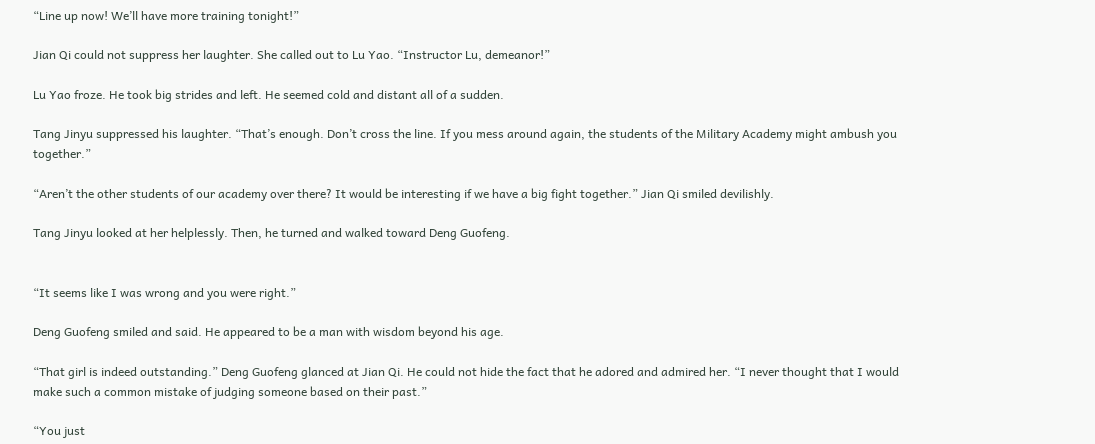“Line up now! We’ll have more training tonight!”

Jian Qi could not suppress her laughter. She called out to Lu Yao. “Instructor Lu, demeanor!”

Lu Yao froze. He took big strides and left. He seemed cold and distant all of a sudden.

Tang Jinyu suppressed his laughter. “That’s enough. Don’t cross the line. If you mess around again, the students of the Military Academy might ambush you together.”

“Aren’t the other students of our academy over there? It would be interesting if we have a big fight together.” Jian Qi smiled devilishly.

Tang Jinyu looked at her helplessly. Then, he turned and walked toward Deng Guofeng.


“It seems like I was wrong and you were right.”

Deng Guofeng smiled and said. He appeared to be a man with wisdom beyond his age.

“That girl is indeed outstanding.” Deng Guofeng glanced at Jian Qi. He could not hide the fact that he adored and admired her. “I never thought that I would make such a common mistake of judging someone based on their past.”

“You just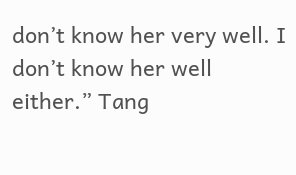don’t know her very well. I don’t know her well either.” Tang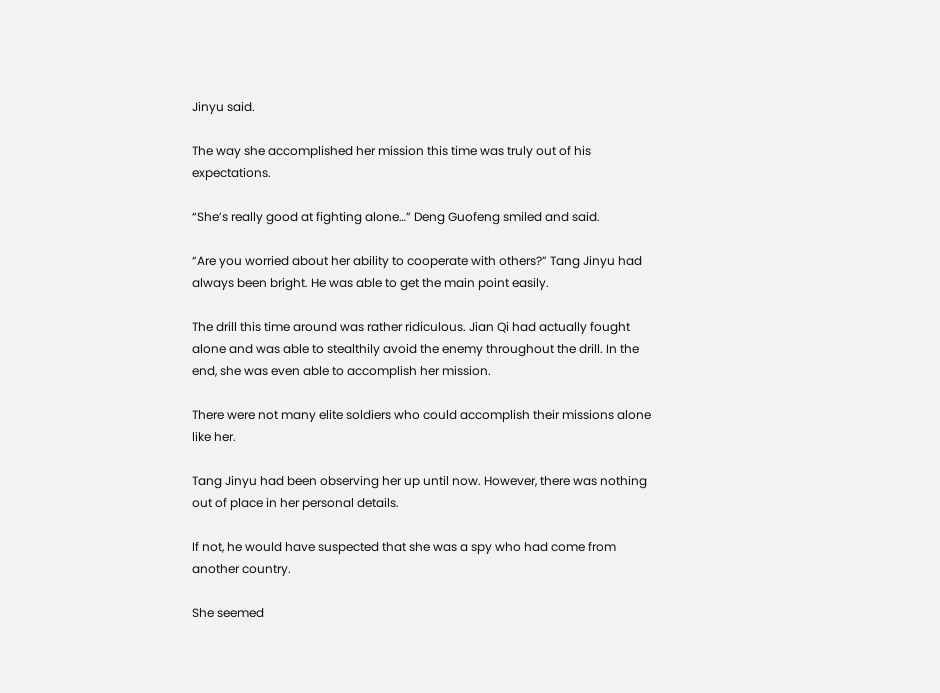Jinyu said.

The way she accomplished her mission this time was truly out of his expectations.

“She’s really good at fighting alone…” Deng Guofeng smiled and said.

“Are you worried about her ability to cooperate with others?” Tang Jinyu had always been bright. He was able to get the main point easily.

The drill this time around was rather ridiculous. Jian Qi had actually fought alone and was able to stealthily avoid the enemy throughout the drill. In the end, she was even able to accomplish her mission.

There were not many elite soldiers who could accomplish their missions alone like her.

Tang Jinyu had been observing her up until now. However, there was nothing out of place in her personal details.

If not, he would have suspected that she was a spy who had come from another country.

She seemed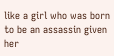like a girl who was born to be an assassin given her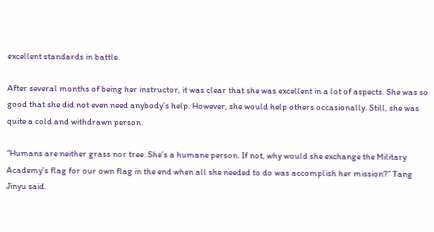excellent standards in battle.

After several months of being her instructor, it was clear that she was excellent in a lot of aspects. She was so good that she did not even need anybody’s help. However, she would help others occasionally. Still, she was quite a cold and withdrawn person.

“Humans are neither grass nor tree. She’s a humane person. If not, why would she exchange the Military Academy’s flag for our own flag in the end when all she needed to do was accomplish her mission?” Tang Jinyu said.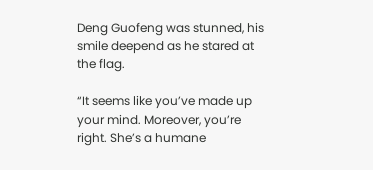Deng Guofeng was stunned, his smile deepend as he stared at the flag.

“It seems like you’ve made up your mind. Moreover, you’re right. She’s a humane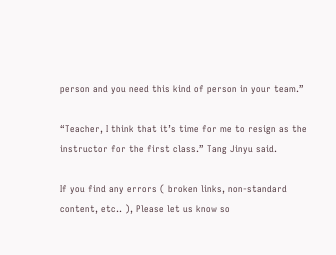person and you need this kind of person in your team.”

“Teacher, I think that it’s time for me to resign as the instructor for the first class.” Tang Jinyu said.

If you find any errors ( broken links, non-standard content, etc.. ), Please let us know so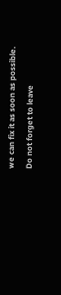we can fix it as soon as possible.
Do not forget to leave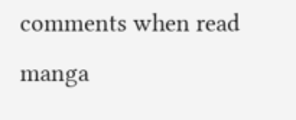comments when read manga